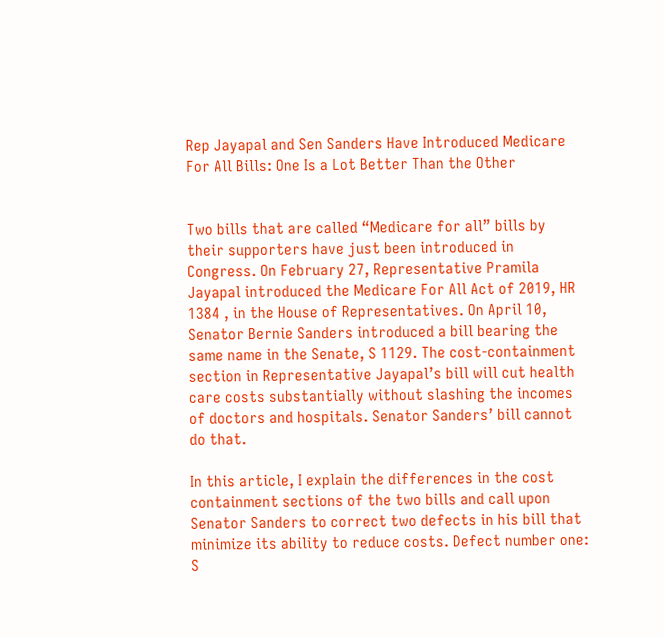Rep Jayapal and Sen Sanders Have Introduced Medicare For All Bills: One Is a Lot Better Than the Other


Two bills that are called “Medicare for all” bills by their supporters have just been introduced in Congress. On February 27, Representative Pramila Jayapal introduced the Medicare For All Act of 2019, HR 1384 , in the House of Representatives. On April 10, Senator Bernie Sanders introduced a bill bearing the same name in the Senate, S 1129. The cost-containment section in Representative Jayapal’s bill will cut health care costs substantially without slashing the incomes of doctors and hospitals. Senator Sanders’ bill cannot do that.

In this article, I explain the differences in the cost containment sections of the two bills and call upon Senator Sanders to correct two defects in his bill that minimize its ability to reduce costs. Defect number one: S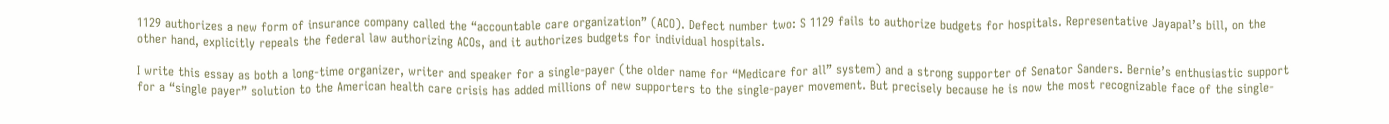1129 authorizes a new form of insurance company called the “accountable care organization” (ACO). Defect number two: S 1129 fails to authorize budgets for hospitals. Representative Jayapal’s bill, on the other hand, explicitly repeals the federal law authorizing ACOs, and it authorizes budgets for individual hospitals.

I write this essay as both a long-time organizer, writer and speaker for a single-payer (the older name for “Medicare for all” system) and a strong supporter of Senator Sanders. Bernie’s enthusiastic support for a “single payer” solution to the American health care crisis has added millions of new supporters to the single-payer movement. But precisely because he is now the most recognizable face of the single-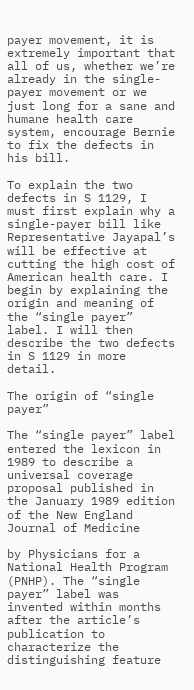payer movement, it is extremely important that all of us, whether we’re already in the single-payer movement or we just long for a sane and humane health care system, encourage Bernie to fix the defects in his bill.

To explain the two defects in S 1129, I must first explain why a single-payer bill like Representative Jayapal’s will be effective at cutting the high cost of American health care. I begin by explaining the origin and meaning of the “single payer” label. I will then describe the two defects in S 1129 in more detail.

The origin of “single payer”

The “single payer” label entered the lexicon in 1989 to describe a universal coverage proposal published in the January 1989 edition of the New England Journal of Medicine

by Physicians for a National Health Program (PNHP). The “single payer” label was invented within months after the article’s publication to characterize the distinguishing feature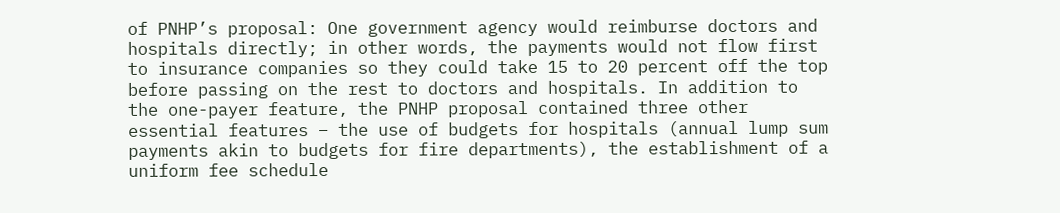of PNHP’s proposal: One government agency would reimburse doctors and hospitals directly; in other words, the payments would not flow first to insurance companies so they could take 15 to 20 percent off the top before passing on the rest to doctors and hospitals. In addition to the one-payer feature, the PNHP proposal contained three other essential features – the use of budgets for hospitals (annual lump sum payments akin to budgets for fire departments), the establishment of a uniform fee schedule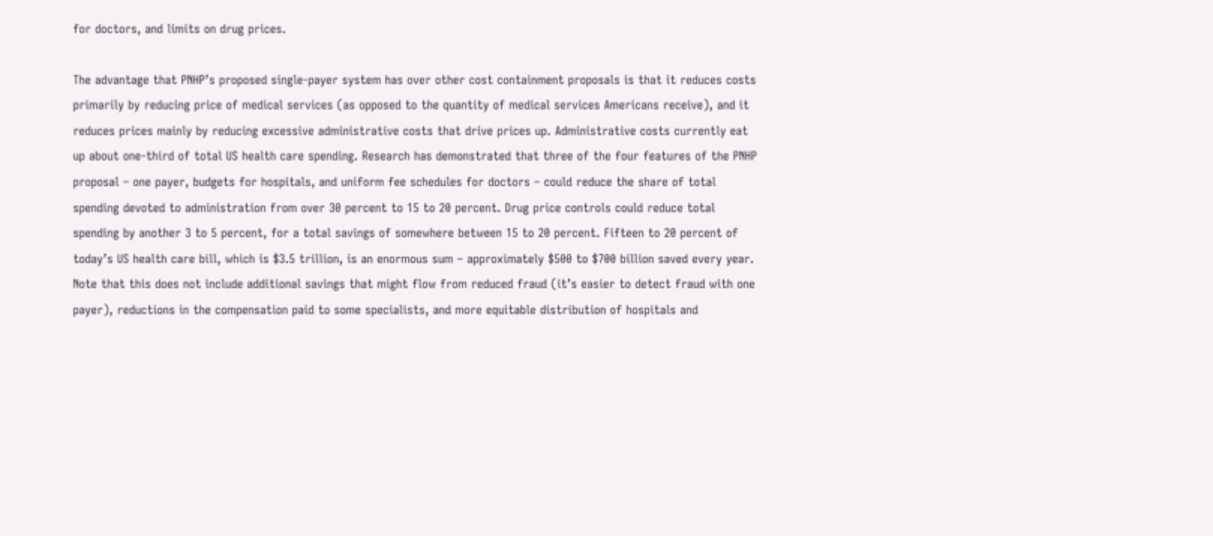for doctors, and limits on drug prices.

The advantage that PNHP’s proposed single-payer system has over other cost containment proposals is that it reduces costs primarily by reducing price of medical services (as opposed to the quantity of medical services Americans receive), and it reduces prices mainly by reducing excessive administrative costs that drive prices up. Administrative costs currently eat up about one-third of total US health care spending. Research has demonstrated that three of the four features of the PNHP proposal – one payer, budgets for hospitals, and uniform fee schedules for doctors – could reduce the share of total spending devoted to administration from over 30 percent to 15 to 20 percent. Drug price controls could reduce total spending by another 3 to 5 percent, for a total savings of somewhere between 15 to 20 percent. Fifteen to 20 percent of today’s US health care bill, which is $3.5 trillion, is an enormous sum – approximately $500 to $700 billion saved every year. Note that this does not include additional savings that might flow from reduced fraud (it’s easier to detect fraud with one payer), reductions in the compensation paid to some specialists, and more equitable distribution of hospitals and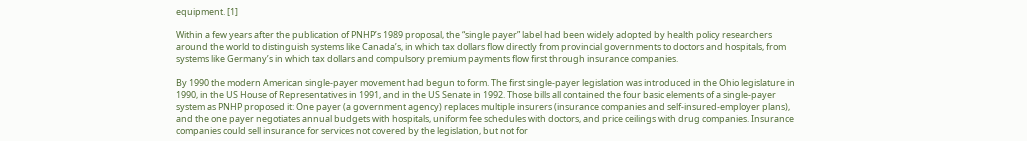equipment. [1]

Within a few years after the publication of PNHP’s 1989 proposal, the “single payer” label had been widely adopted by health policy researchers around the world to distinguish systems like Canada’s, in which tax dollars flow directly from provincial governments to doctors and hospitals, from systems like Germany’s in which tax dollars and compulsory premium payments flow first through insurance companies.

By 1990 the modern American single-payer movement had begun to form. The first single-payer legislation was introduced in the Ohio legislature in 1990, in the US House of Representatives in 1991, and in the US Senate in 1992. Those bills all contained the four basic elements of a single-payer system as PNHP proposed it: One payer (a government agency) replaces multiple insurers (insurance companies and self-insured-employer plans), and the one payer negotiates annual budgets with hospitals, uniform fee schedules with doctors, and price ceilings with drug companies. Insurance companies could sell insurance for services not covered by the legislation, but not for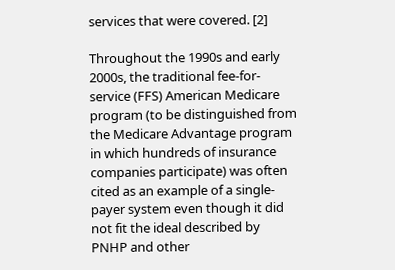services that were covered. [2]

Throughout the 1990s and early 2000s, the traditional fee-for-service (FFS) American Medicare program (to be distinguished from the Medicare Advantage program in which hundreds of insurance companies participate) was often cited as an example of a single-payer system even though it did not fit the ideal described by PNHP and other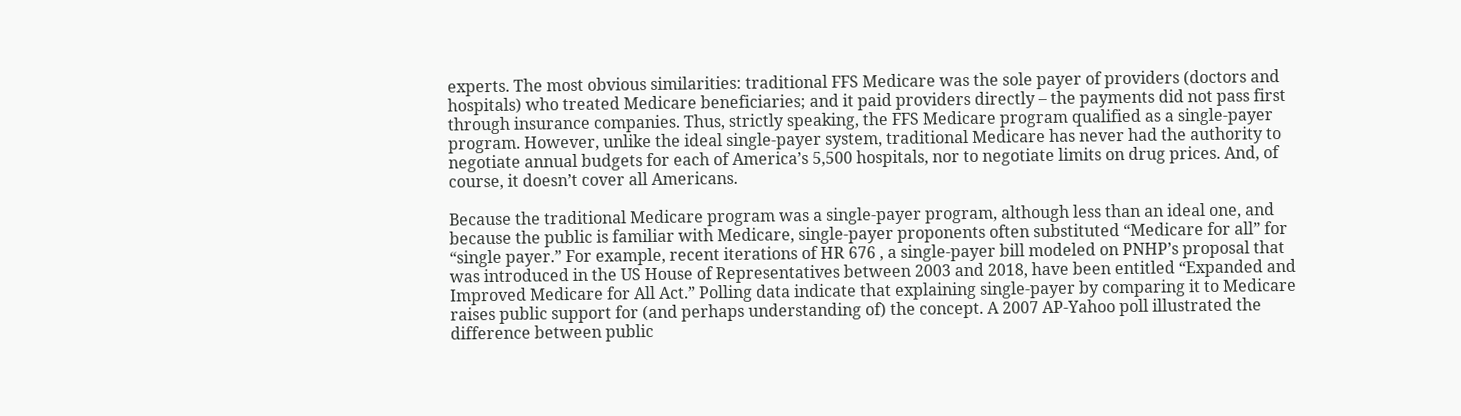experts. The most obvious similarities: traditional FFS Medicare was the sole payer of providers (doctors and hospitals) who treated Medicare beneficiaries; and it paid providers directly – the payments did not pass first through insurance companies. Thus, strictly speaking, the FFS Medicare program qualified as a single-payer program. However, unlike the ideal single-payer system, traditional Medicare has never had the authority to negotiate annual budgets for each of America’s 5,500 hospitals, nor to negotiate limits on drug prices. And, of course, it doesn’t cover all Americans.

Because the traditional Medicare program was a single-payer program, although less than an ideal one, and because the public is familiar with Medicare, single-payer proponents often substituted “Medicare for all” for “single payer.” For example, recent iterations of HR 676 , a single-payer bill modeled on PNHP’s proposal that was introduced in the US House of Representatives between 2003 and 2018, have been entitled “Expanded and Improved Medicare for All Act.” Polling data indicate that explaining single-payer by comparing it to Medicare raises public support for (and perhaps understanding of) the concept. A 2007 AP-Yahoo poll illustrated the difference between public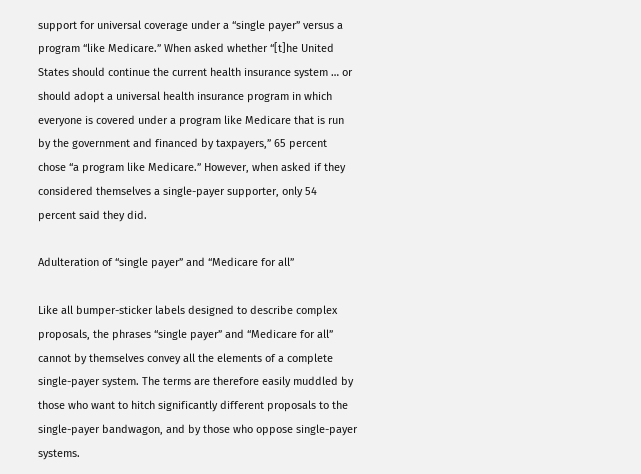support for universal coverage under a “single payer” versus a program “like Medicare.” When asked whether “[t]he United States should continue the current health insurance system … or should adopt a universal health insurance program in which everyone is covered under a program like Medicare that is run by the government and financed by taxpayers,” 65 percent chose “a program like Medicare.” However, when asked if they considered themselves a single-payer supporter, only 54 percent said they did.

Adulteration of “single payer” and “Medicare for all”

Like all bumper-sticker labels designed to describe complex proposals, the phrases “single payer” and “Medicare for all” cannot by themselves convey all the elements of a complete single-payer system. The terms are therefore easily muddled by those who want to hitch significantly different proposals to the single-payer bandwagon, and by those who oppose single-payer systems.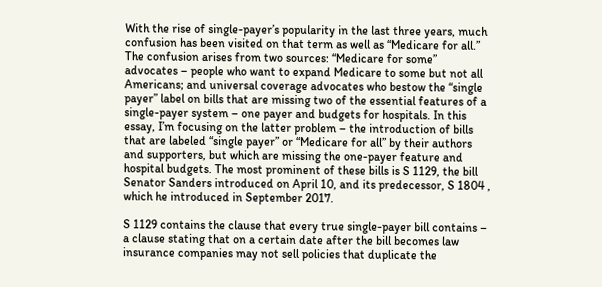With the rise of single-payer’s popularity in the last three years, much confusion has been visited on that term as well as “Medicare for all.” The confusion arises from two sources: “Medicare for some” advocates – people who want to expand Medicare to some but not all Americans; and universal coverage advocates who bestow the “single payer” label on bills that are missing two of the essential features of a single-payer system – one payer and budgets for hospitals. In this essay, I’m focusing on the latter problem – the introduction of bills that are labeled “single payer” or “Medicare for all” by their authors and supporters, but which are missing the one-payer feature and hospital budgets. The most prominent of these bills is S 1129, the bill Senator Sanders introduced on April 10, and its predecessor, S 1804 , which he introduced in September 2017.

S 1129 contains the clause that every true single-payer bill contains – a clause stating that on a certain date after the bill becomes law insurance companies may not sell policies that duplicate the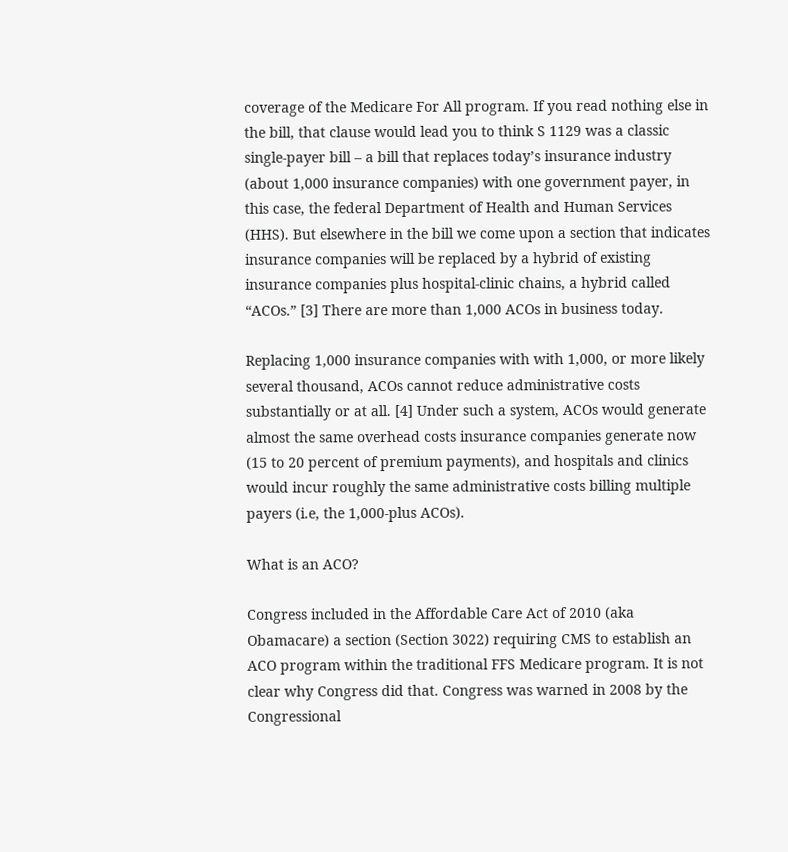coverage of the Medicare For All program. If you read nothing else in the bill, that clause would lead you to think S 1129 was a classic single-payer bill – a bill that replaces today’s insurance industry (about 1,000 insurance companies) with one government payer, in this case, the federal Department of Health and Human Services (HHS). But elsewhere in the bill we come upon a section that indicates insurance companies will be replaced by a hybrid of existing insurance companies plus hospital-clinic chains, a hybrid called “ACOs.” [3] There are more than 1,000 ACOs in business today.

Replacing 1,000 insurance companies with with 1,000, or more likely several thousand, ACOs cannot reduce administrative costs substantially or at all. [4] Under such a system, ACOs would generate almost the same overhead costs insurance companies generate now (15 to 20 percent of premium payments), and hospitals and clinics would incur roughly the same administrative costs billing multiple payers (i.e, the 1,000-plus ACOs).

What is an ACO?

Congress included in the Affordable Care Act of 2010 (aka Obamacare) a section (Section 3022) requiring CMS to establish an ACO program within the traditional FFS Medicare program. It is not clear why Congress did that. Congress was warned in 2008 by the Congressional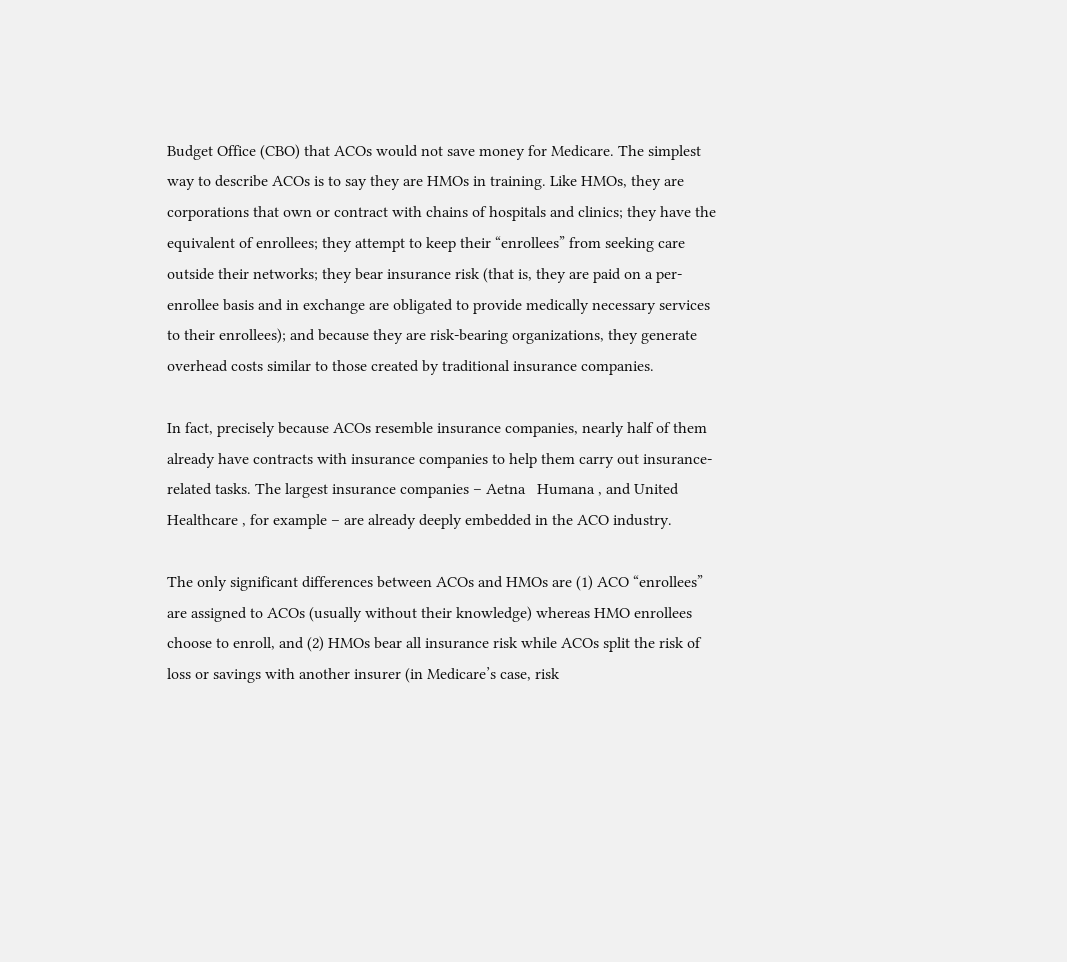Budget Office (CBO) that ACOs would not save money for Medicare. The simplest way to describe ACOs is to say they are HMOs in training. Like HMOs, they are corporations that own or contract with chains of hospitals and clinics; they have the equivalent of enrollees; they attempt to keep their “enrollees” from seeking care outside their networks; they bear insurance risk (that is, they are paid on a per-enrollee basis and in exchange are obligated to provide medically necessary services to their enrollees); and because they are risk-bearing organizations, they generate overhead costs similar to those created by traditional insurance companies.

In fact, precisely because ACOs resemble insurance companies, nearly half of them already have contracts with insurance companies to help them carry out insurance-related tasks. The largest insurance companies – Aetna   Humana , and United Healthcare , for example – are already deeply embedded in the ACO industry.

The only significant differences between ACOs and HMOs are (1) ACO “enrollees” are assigned to ACOs (usually without their knowledge) whereas HMO enrollees choose to enroll, and (2) HMOs bear all insurance risk while ACOs split the risk of loss or savings with another insurer (in Medicare’s case, risk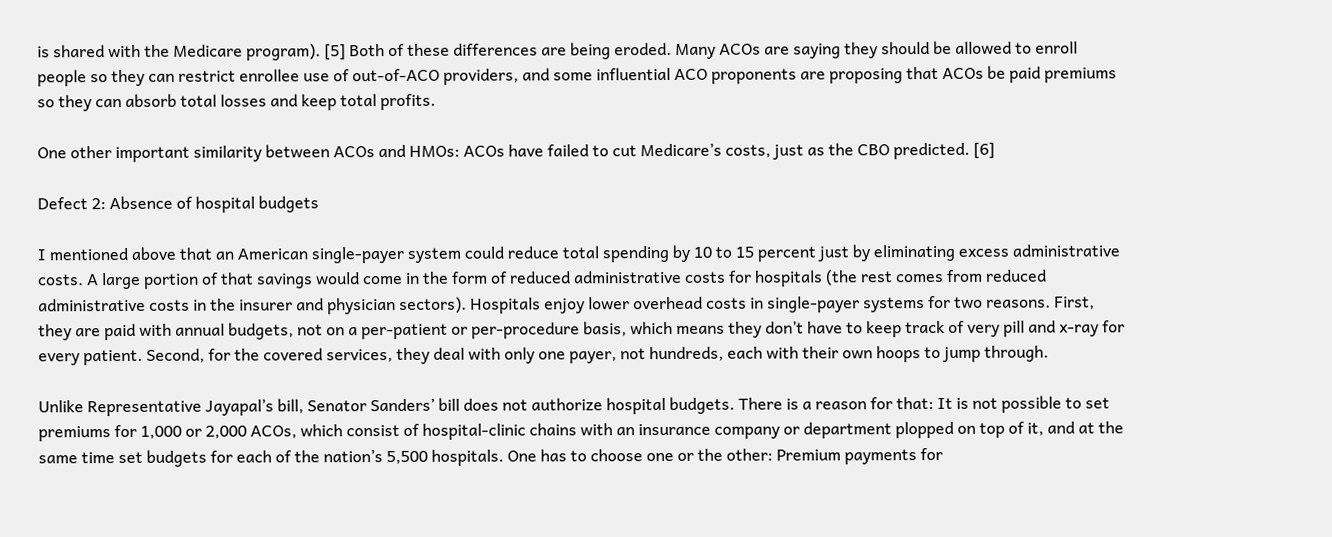is shared with the Medicare program). [5] Both of these differences are being eroded. Many ACOs are saying they should be allowed to enroll people so they can restrict enrollee use of out-of-ACO providers, and some influential ACO proponents are proposing that ACOs be paid premiums so they can absorb total losses and keep total profits.

One other important similarity between ACOs and HMOs: ACOs have failed to cut Medicare’s costs, just as the CBO predicted. [6]

Defect 2: Absence of hospital budgets

I mentioned above that an American single-payer system could reduce total spending by 10 to 15 percent just by eliminating excess administrative costs. A large portion of that savings would come in the form of reduced administrative costs for hospitals (the rest comes from reduced administrative costs in the insurer and physician sectors). Hospitals enjoy lower overhead costs in single-payer systems for two reasons. First, they are paid with annual budgets, not on a per-patient or per-procedure basis, which means they don’t have to keep track of very pill and x-ray for every patient. Second, for the covered services, they deal with only one payer, not hundreds, each with their own hoops to jump through.

Unlike Representative Jayapal’s bill, Senator Sanders’ bill does not authorize hospital budgets. There is a reason for that: It is not possible to set premiums for 1,000 or 2,000 ACOs, which consist of hospital-clinic chains with an insurance company or department plopped on top of it, and at the same time set budgets for each of the nation’s 5,500 hospitals. One has to choose one or the other: Premium payments for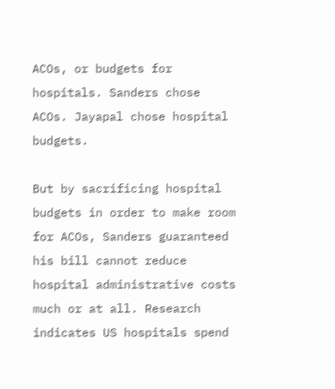ACOs, or budgets for hospitals. Sanders chose ACOs. Jayapal chose hospital budgets.

But by sacrificing hospital budgets in order to make room for ACOs, Sanders guaranteed his bill cannot reduce hospital administrative costs much or at all. Research indicates US hospitals spend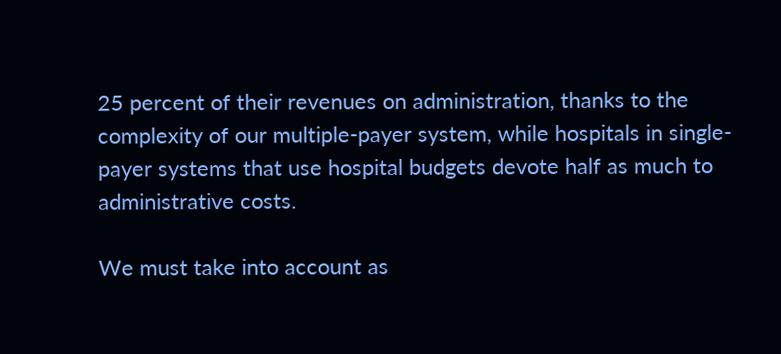25 percent of their revenues on administration, thanks to the complexity of our multiple-payer system, while hospitals in single-payer systems that use hospital budgets devote half as much to administrative costs.

We must take into account as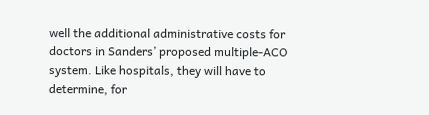well the additional administrative costs for doctors in Sanders’ proposed multiple-ACO system. Like hospitals, they will have to determine, for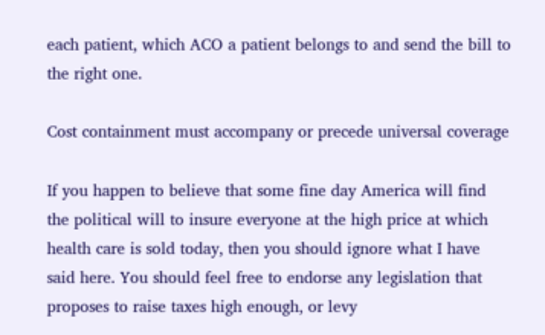each patient, which ACO a patient belongs to and send the bill to the right one.

Cost containment must accompany or precede universal coverage

If you happen to believe that some fine day America will find the political will to insure everyone at the high price at which health care is sold today, then you should ignore what I have said here. You should feel free to endorse any legislation that proposes to raise taxes high enough, or levy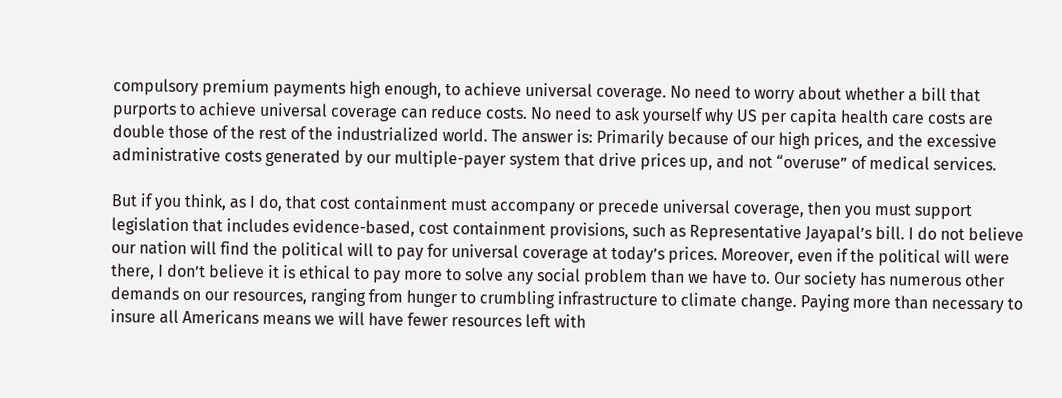compulsory premium payments high enough, to achieve universal coverage. No need to worry about whether a bill that purports to achieve universal coverage can reduce costs. No need to ask yourself why US per capita health care costs are double those of the rest of the industrialized world. The answer is: Primarily because of our high prices, and the excessive administrative costs generated by our multiple-payer system that drive prices up, and not “overuse” of medical services.

But if you think, as I do, that cost containment must accompany or precede universal coverage, then you must support legislation that includes evidence-based, cost containment provisions, such as Representative Jayapal’s bill. I do not believe our nation will find the political will to pay for universal coverage at today’s prices. Moreover, even if the political will were there, I don’t believe it is ethical to pay more to solve any social problem than we have to. Our society has numerous other demands on our resources, ranging from hunger to crumbling infrastructure to climate change. Paying more than necessary to insure all Americans means we will have fewer resources left with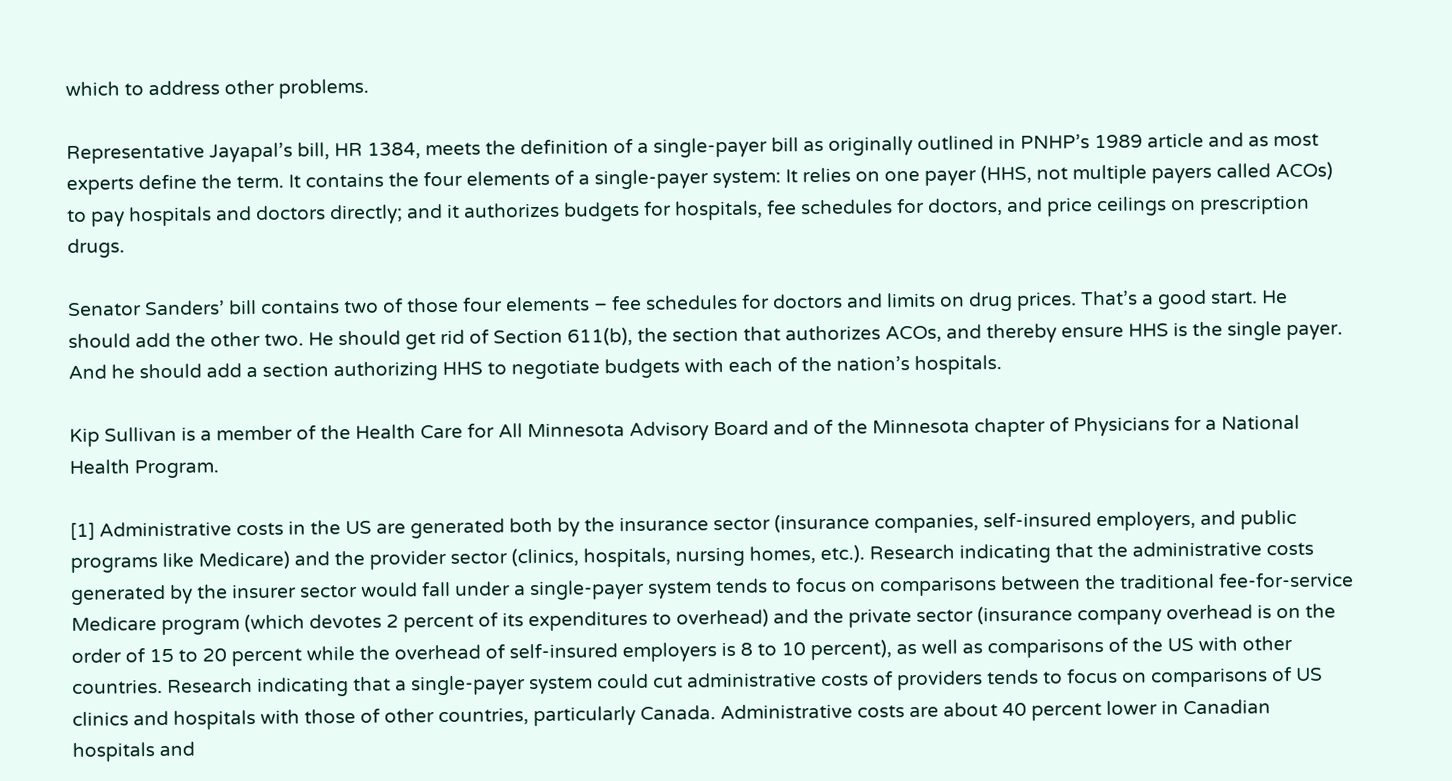which to address other problems.

Representative Jayapal’s bill, HR 1384, meets the definition of a single-payer bill as originally outlined in PNHP’s 1989 article and as most experts define the term. It contains the four elements of a single-payer system: It relies on one payer (HHS, not multiple payers called ACOs) to pay hospitals and doctors directly; and it authorizes budgets for hospitals, fee schedules for doctors, and price ceilings on prescription drugs.

Senator Sanders’ bill contains two of those four elements – fee schedules for doctors and limits on drug prices. That’s a good start. He should add the other two. He should get rid of Section 611(b), the section that authorizes ACOs, and thereby ensure HHS is the single payer. And he should add a section authorizing HHS to negotiate budgets with each of the nation’s hospitals.

Kip Sullivan is a member of the Health Care for All Minnesota Advisory Board and of the Minnesota chapter of Physicians for a National Health Program.

[1] Administrative costs in the US are generated both by the insurance sector (insurance companies, self-insured employers, and public programs like Medicare) and the provider sector (clinics, hospitals, nursing homes, etc.). Research indicating that the administrative costs generated by the insurer sector would fall under a single-payer system tends to focus on comparisons between the traditional fee-for-service Medicare program (which devotes 2 percent of its expenditures to overhead) and the private sector (insurance company overhead is on the order of 15 to 20 percent while the overhead of self-insured employers is 8 to 10 percent), as well as comparisons of the US with other countries. Research indicating that a single-payer system could cut administrative costs of providers tends to focus on comparisons of US clinics and hospitals with those of other countries, particularly Canada. Administrative costs are about 40 percent lower in Canadian hospitals and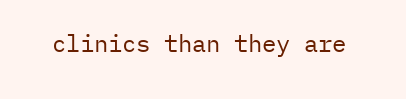clinics than they are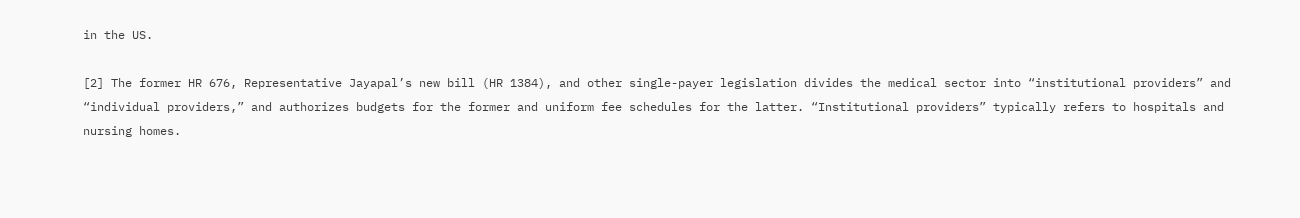in the US.

[2] The former HR 676, Representative Jayapal’s new bill (HR 1384), and other single-payer legislation divides the medical sector into “institutional providers” and “individual providers,” and authorizes budgets for the former and uniform fee schedules for the latter. “Institutional providers” typically refers to hospitals and nursing homes.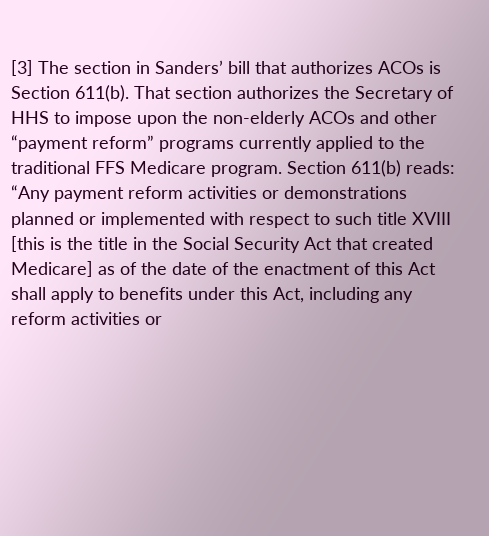[3] The section in Sanders’ bill that authorizes ACOs is Section 611(b). That section authorizes the Secretary of HHS to impose upon the non-elderly ACOs and other “payment reform” programs currently applied to the traditional FFS Medicare program. Section 611(b) reads: “Any payment reform activities or demonstrations planned or implemented with respect to such title XVIII [this is the title in the Social Security Act that created Medicare] as of the date of the enactment of this Act shall apply to benefits under this Act, including any reform activities or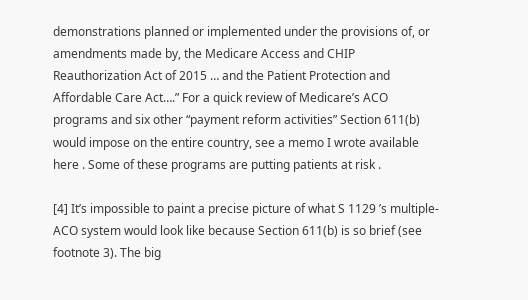demonstrations planned or implemented under the provisions of, or amendments made by, the Medicare Access and CHIP Reauthorization Act of 2015 … and the Patient Protection and Affordable Care Act….” For a quick review of Medicare’s ACO programs and six other “payment reform activities” Section 611(b) would impose on the entire country, see a memo I wrote available here . Some of these programs are putting patients at risk .

[4] It’s impossible to paint a precise picture of what S 1129 ’s multiple-ACO system would look like because Section 611(b) is so brief (see footnote 3). The big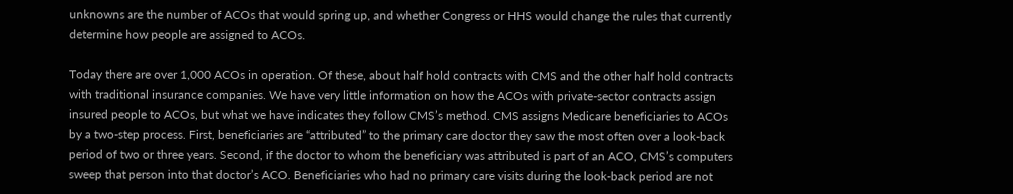unknowns are the number of ACOs that would spring up, and whether Congress or HHS would change the rules that currently determine how people are assigned to ACOs.

Today there are over 1,000 ACOs in operation. Of these, about half hold contracts with CMS and the other half hold contracts with traditional insurance companies. We have very little information on how the ACOs with private-sector contracts assign insured people to ACOs, but what we have indicates they follow CMS’s method. CMS assigns Medicare beneficiaries to ACOs by a two-step process. First, beneficiaries are “attributed” to the primary care doctor they saw the most often over a look-back period of two or three years. Second, if the doctor to whom the beneficiary was attributed is part of an ACO, CMS’s computers sweep that person into that doctor’s ACO. Beneficiaries who had no primary care visits during the look-back period are not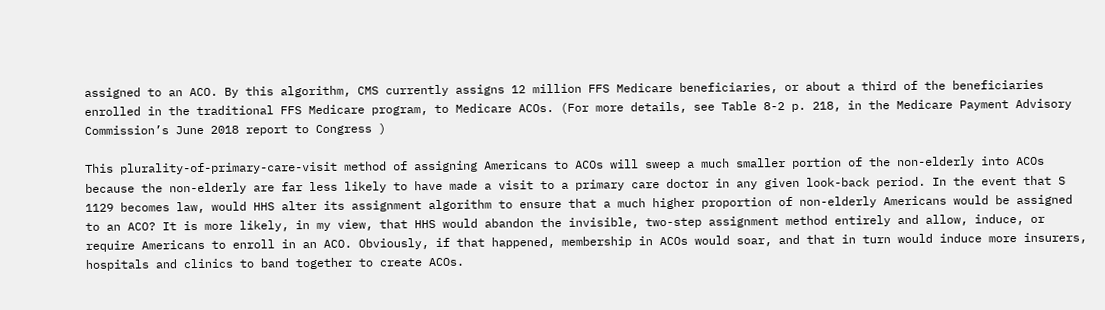assigned to an ACO. By this algorithm, CMS currently assigns 12 million FFS Medicare beneficiaries, or about a third of the beneficiaries enrolled in the traditional FFS Medicare program, to Medicare ACOs. (For more details, see Table 8-2 p. 218, in the Medicare Payment Advisory Commission’s June 2018 report to Congress )

This plurality-of-primary-care-visit method of assigning Americans to ACOs will sweep a much smaller portion of the non-elderly into ACOs because the non-elderly are far less likely to have made a visit to a primary care doctor in any given look-back period. In the event that S 1129 becomes law, would HHS alter its assignment algorithm to ensure that a much higher proportion of non-elderly Americans would be assigned to an ACO? It is more likely, in my view, that HHS would abandon the invisible, two-step assignment method entirely and allow, induce, or require Americans to enroll in an ACO. Obviously, if that happened, membership in ACOs would soar, and that in turn would induce more insurers, hospitals and clinics to band together to create ACOs.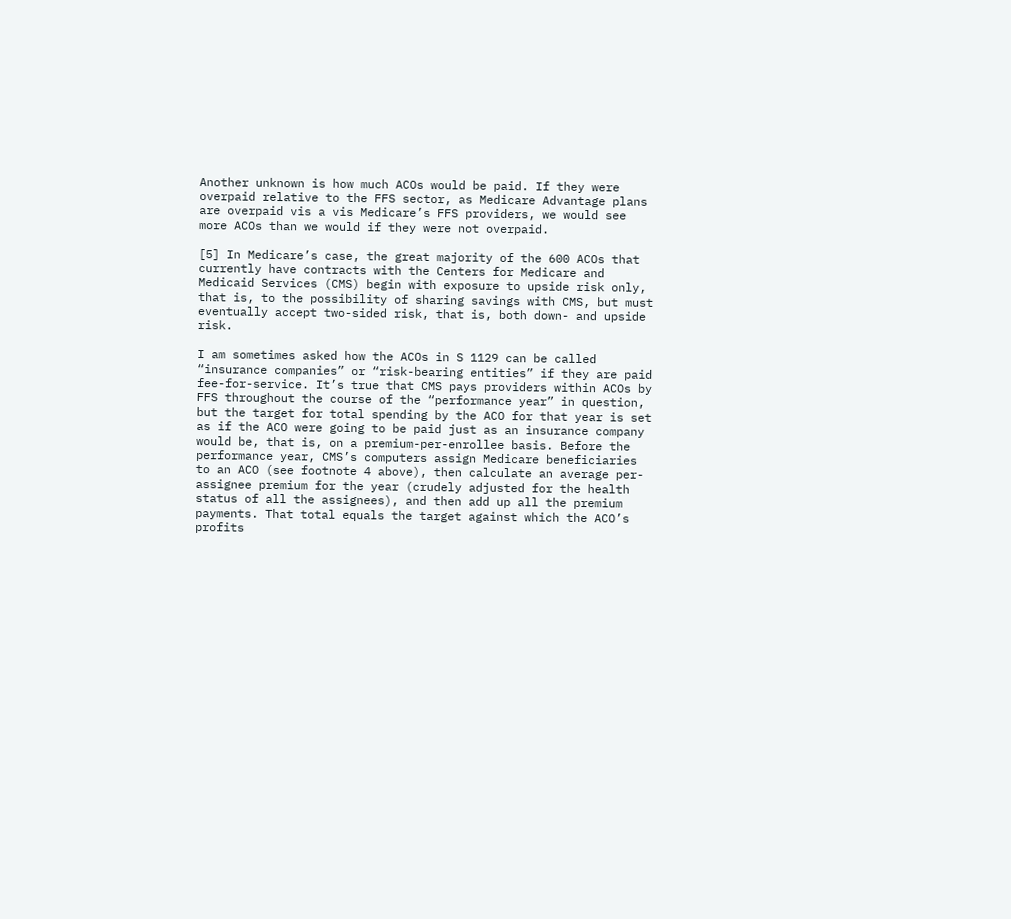Another unknown is how much ACOs would be paid. If they were overpaid relative to the FFS sector, as Medicare Advantage plans are overpaid vis a vis Medicare’s FFS providers, we would see more ACOs than we would if they were not overpaid.

[5] In Medicare’s case, the great majority of the 600 ACOs that currently have contracts with the Centers for Medicare and Medicaid Services (CMS) begin with exposure to upside risk only, that is, to the possibility of sharing savings with CMS, but must eventually accept two-sided risk, that is, both down- and upside risk.

I am sometimes asked how the ACOs in S 1129 can be called “insurance companies” or “risk-bearing entities” if they are paid fee-for-service. It’s true that CMS pays providers within ACOs by FFS throughout the course of the “performance year” in question, but the target for total spending by the ACO for that year is set as if the ACO were going to be paid just as an insurance company would be, that is, on a premium-per-enrollee basis. Before the performance year, CMS’s computers assign Medicare beneficiaries to an ACO (see footnote 4 above), then calculate an average per-assignee premium for the year (crudely adjusted for the health status of all the assignees), and then add up all the premium payments. That total equals the target against which the ACO’s profits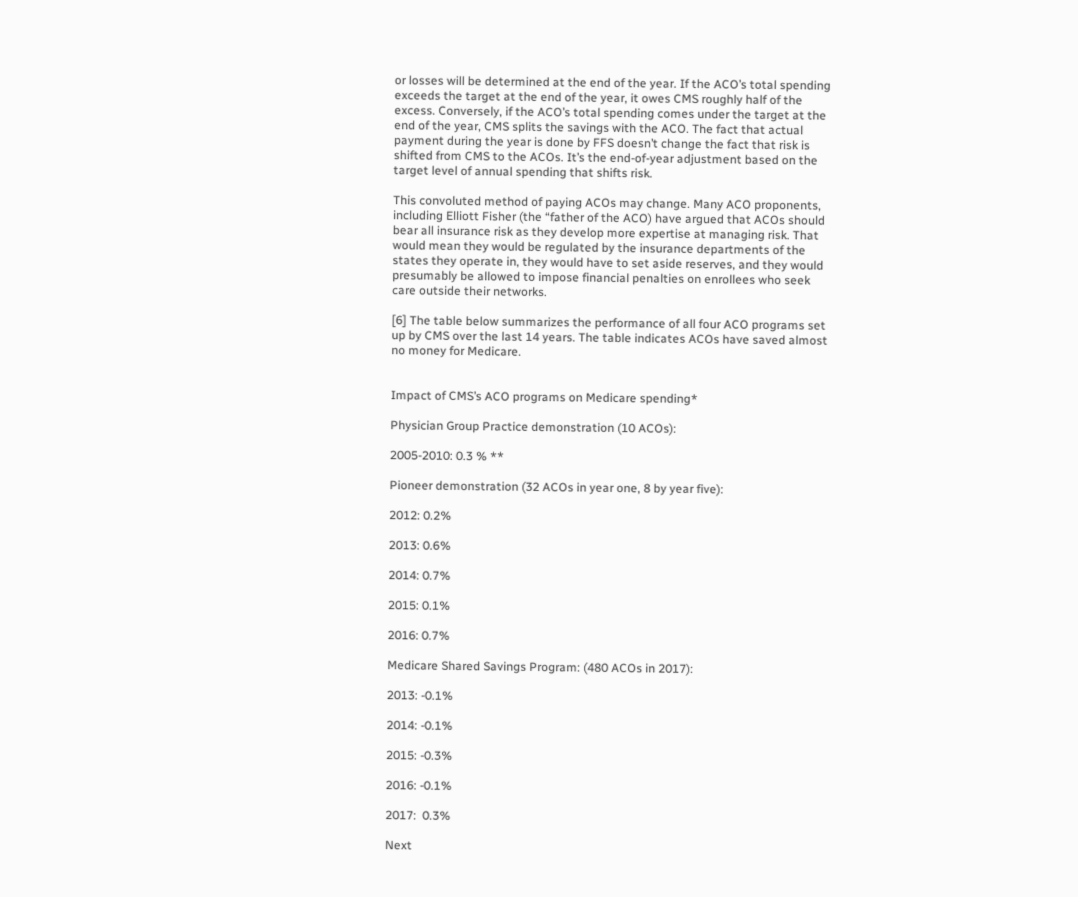or losses will be determined at the end of the year. If the ACO’s total spending exceeds the target at the end of the year, it owes CMS roughly half of the excess. Conversely, if the ACO’s total spending comes under the target at the end of the year, CMS splits the savings with the ACO. The fact that actual payment during the year is done by FFS doesn’t change the fact that risk is shifted from CMS to the ACOs. It’s the end-of-year adjustment based on the target level of annual spending that shifts risk.

This convoluted method of paying ACOs may change. Many ACO proponents, including Elliott Fisher (the “father of the ACO) have argued that ACOs should bear all insurance risk as they develop more expertise at managing risk. That would mean they would be regulated by the insurance departments of the states they operate in, they would have to set aside reserves, and they would presumably be allowed to impose financial penalties on enrollees who seek care outside their networks.

[6] The table below summarizes the performance of all four ACO programs set up by CMS over the last 14 years. The table indicates ACOs have saved almost no money for Medicare.


Impact of CMS’s ACO programs on Medicare spending*

Physician Group Practice demonstration (10 ACOs):

2005-2010: 0.3 % **

Pioneer demonstration (32 ACOs in year one, 8 by year five):

2012: 0.2%

2013: 0.6%

2014: 0.7%

2015: 0.1%

2016: 0.7%

Medicare Shared Savings Program: (480 ACOs in 2017):

2013: -0.1%

2014: -0.1%

2015: -0.3%

2016: -0.1%

2017:  0.3%

Next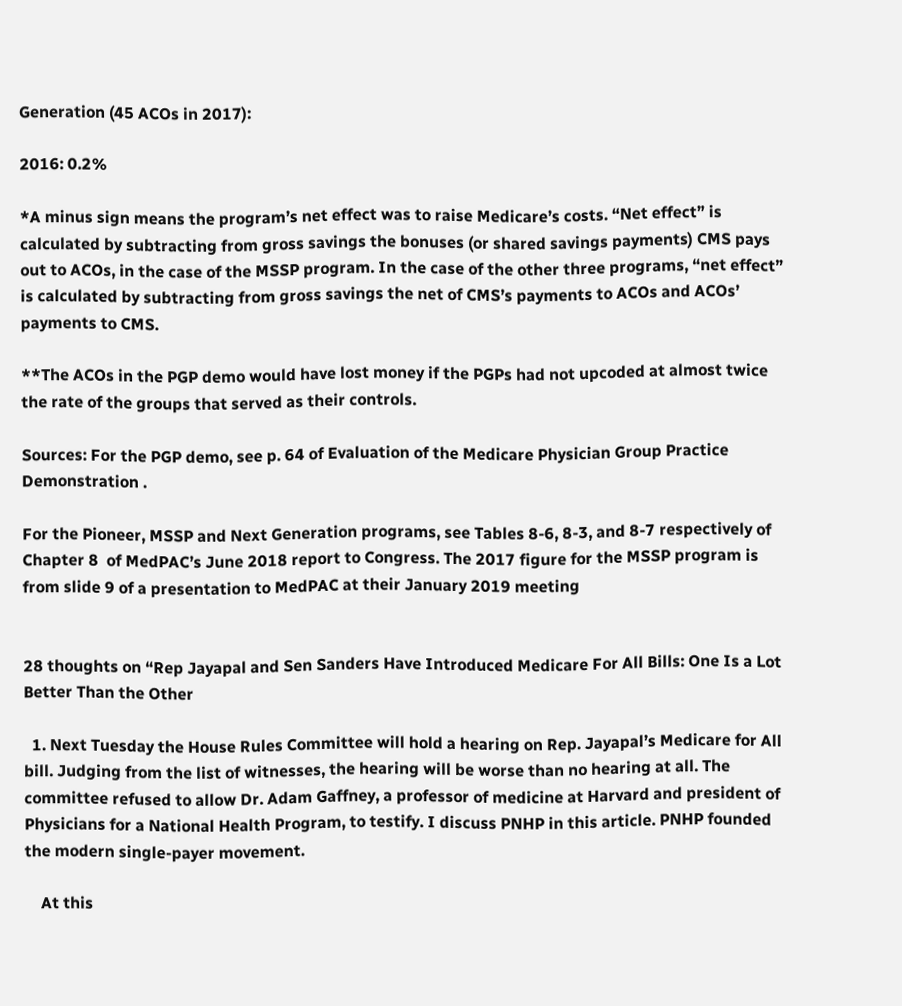Generation (45 ACOs in 2017):

2016: 0.2%

*A minus sign means the program’s net effect was to raise Medicare’s costs. “Net effect” is calculated by subtracting from gross savings the bonuses (or shared savings payments) CMS pays out to ACOs, in the case of the MSSP program. In the case of the other three programs, “net effect” is calculated by subtracting from gross savings the net of CMS’s payments to ACOs and ACOs’ payments to CMS.

**The ACOs in the PGP demo would have lost money if the PGPs had not upcoded at almost twice the rate of the groups that served as their controls.

Sources: For the PGP demo, see p. 64 of Evaluation of the Medicare Physician Group Practice Demonstration .

For the Pioneer, MSSP and Next Generation programs, see Tables 8-6, 8-3, and 8-7 respectively of Chapter 8  of MedPAC’s June 2018 report to Congress. The 2017 figure for the MSSP program is from slide 9 of a presentation to MedPAC at their January 2019 meeting


28 thoughts on “Rep Jayapal and Sen Sanders Have Introduced Medicare For All Bills: One Is a Lot Better Than the Other

  1. Next Tuesday the House Rules Committee will hold a hearing on Rep. Jayapal’s Medicare for All bill. Judging from the list of witnesses, the hearing will be worse than no hearing at all. The committee refused to allow Dr. Adam Gaffney, a professor of medicine at Harvard and president of Physicians for a National Health Program, to testify. I discuss PNHP in this article. PNHP founded the modern single-payer movement.

    At this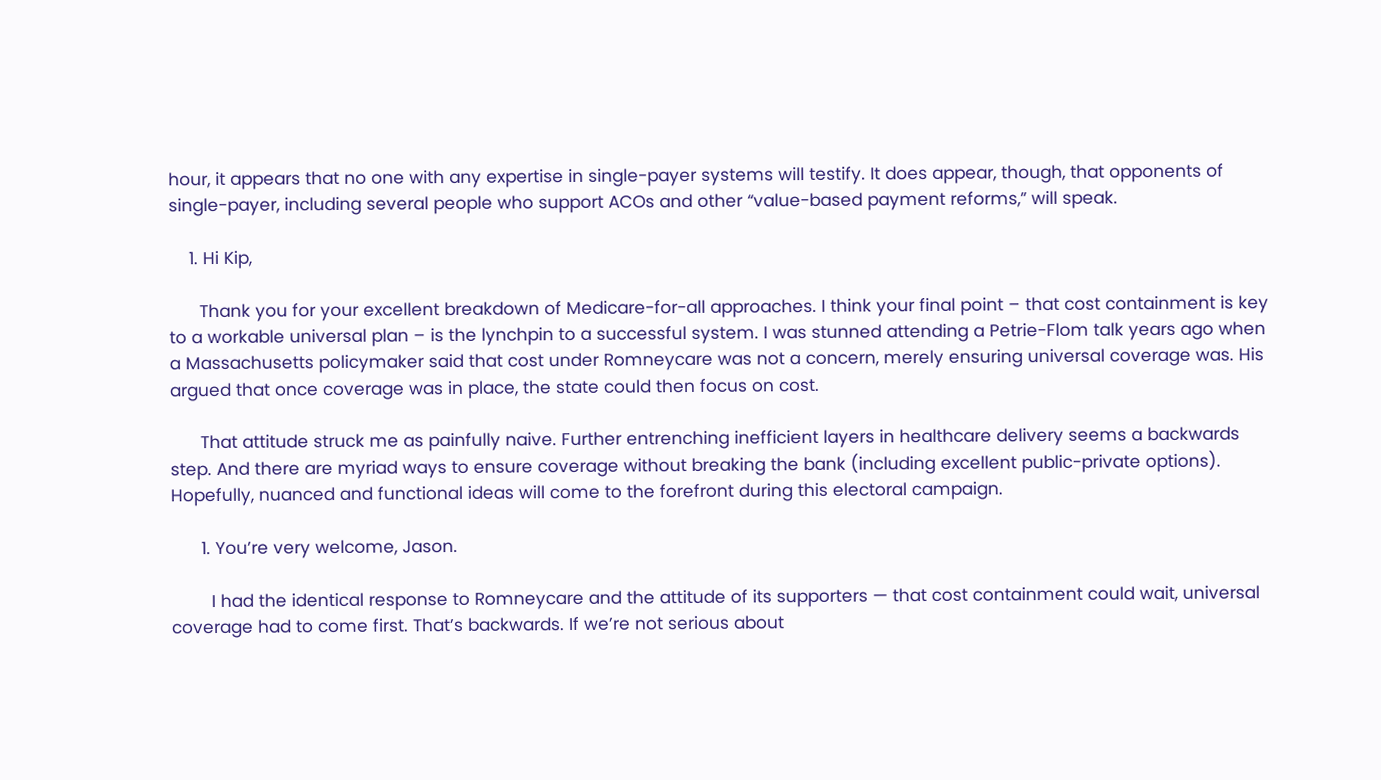hour, it appears that no one with any expertise in single-payer systems will testify. It does appear, though, that opponents of single-payer, including several people who support ACOs and other “value-based payment reforms,” will speak.

    1. Hi Kip,

      Thank you for your excellent breakdown of Medicare-for-all approaches. I think your final point – that cost containment is key to a workable universal plan – is the lynchpin to a successful system. I was stunned attending a Petrie-Flom talk years ago when a Massachusetts policymaker said that cost under Romneycare was not a concern, merely ensuring universal coverage was. His argued that once coverage was in place, the state could then focus on cost.

      That attitude struck me as painfully naive. Further entrenching inefficient layers in healthcare delivery seems a backwards step. And there are myriad ways to ensure coverage without breaking the bank (including excellent public-private options). Hopefully, nuanced and functional ideas will come to the forefront during this electoral campaign.

      1. You’re very welcome, Jason.

        I had the identical response to Romneycare and the attitude of its supporters — that cost containment could wait, universal coverage had to come first. That’s backwards. If we’re not serious about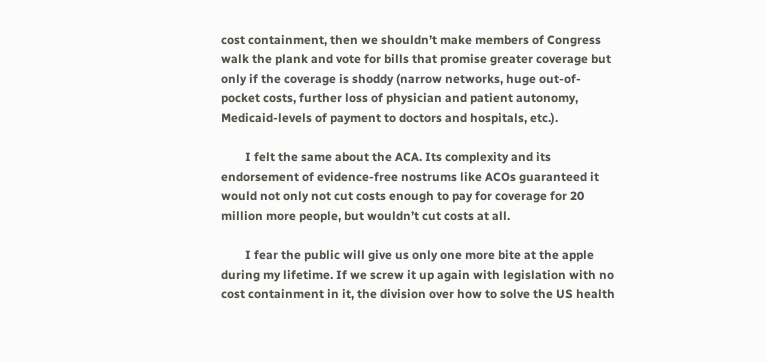cost containment, then we shouldn’t make members of Congress walk the plank and vote for bills that promise greater coverage but only if the coverage is shoddy (narrow networks, huge out-of-pocket costs, further loss of physician and patient autonomy, Medicaid-levels of payment to doctors and hospitals, etc.).

        I felt the same about the ACA. Its complexity and its endorsement of evidence-free nostrums like ACOs guaranteed it would not only not cut costs enough to pay for coverage for 20 million more people, but wouldn’t cut costs at all.

        I fear the public will give us only one more bite at the apple during my lifetime. If we screw it up again with legislation with no cost containment in it, the division over how to solve the US health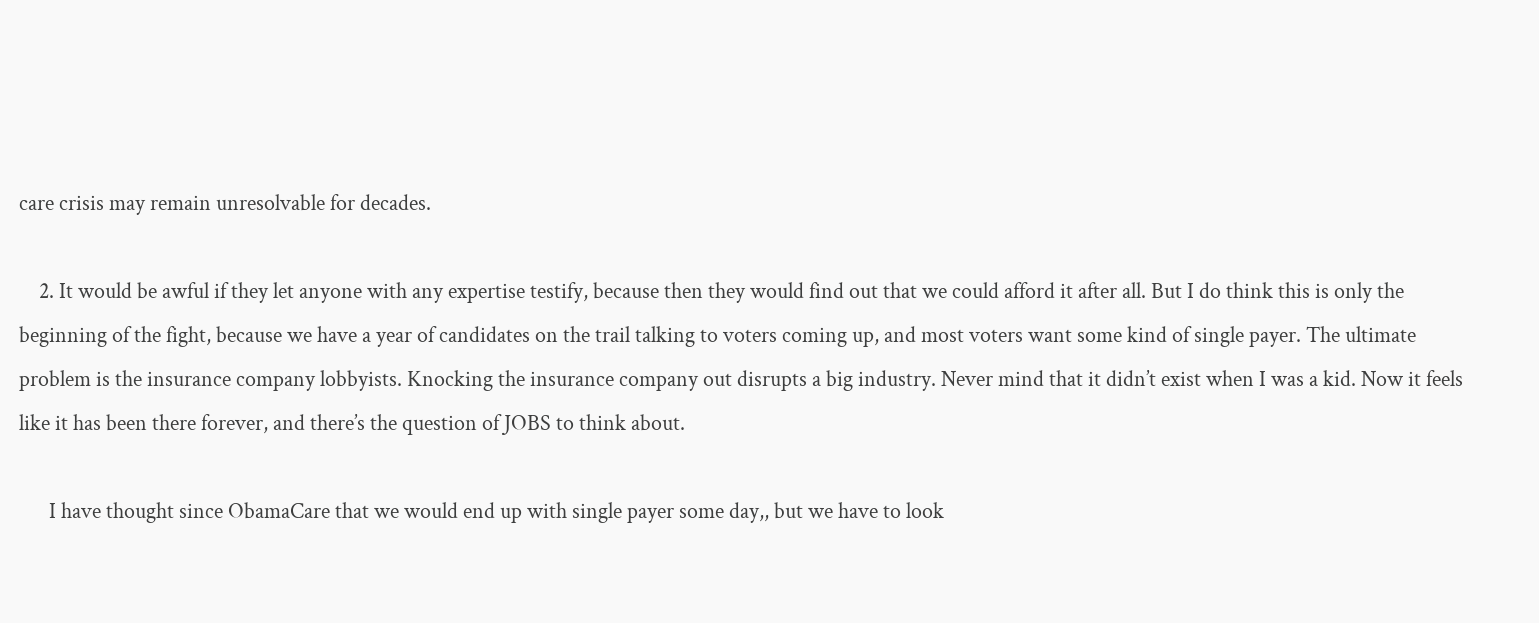care crisis may remain unresolvable for decades.

    2. It would be awful if they let anyone with any expertise testify, because then they would find out that we could afford it after all. But I do think this is only the beginning of the fight, because we have a year of candidates on the trail talking to voters coming up, and most voters want some kind of single payer. The ultimate problem is the insurance company lobbyists. Knocking the insurance company out disrupts a big industry. Never mind that it didn’t exist when I was a kid. Now it feels like it has been there forever, and there’s the question of JOBS to think about.

      I have thought since ObamaCare that we would end up with single payer some day,, but we have to look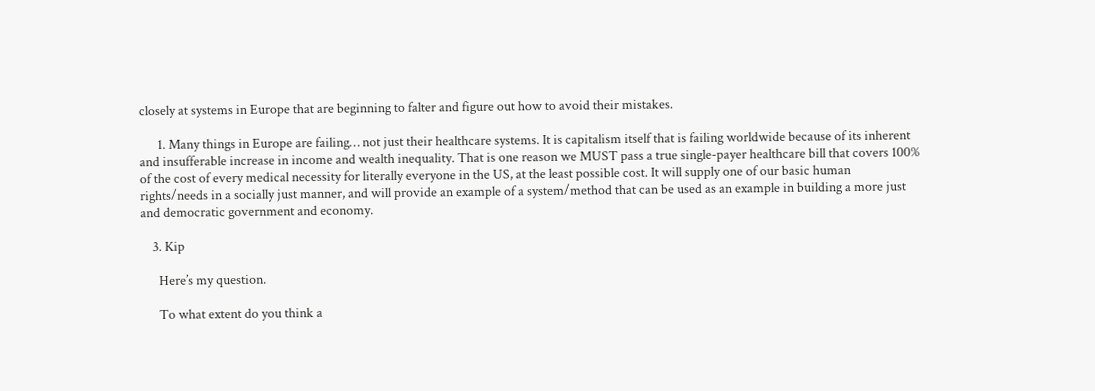closely at systems in Europe that are beginning to falter and figure out how to avoid their mistakes.

      1. Many things in Europe are failing… not just their healthcare systems. It is capitalism itself that is failing worldwide because of its inherent and insufferable increase in income and wealth inequality. That is one reason we MUST pass a true single-payer healthcare bill that covers 100% of the cost of every medical necessity for literally everyone in the US, at the least possible cost. It will supply one of our basic human rights/needs in a socially just manner, and will provide an example of a system/method that can be used as an example in building a more just and democratic government and economy.

    3. Kip

      Here’s my question.

      To what extent do you think a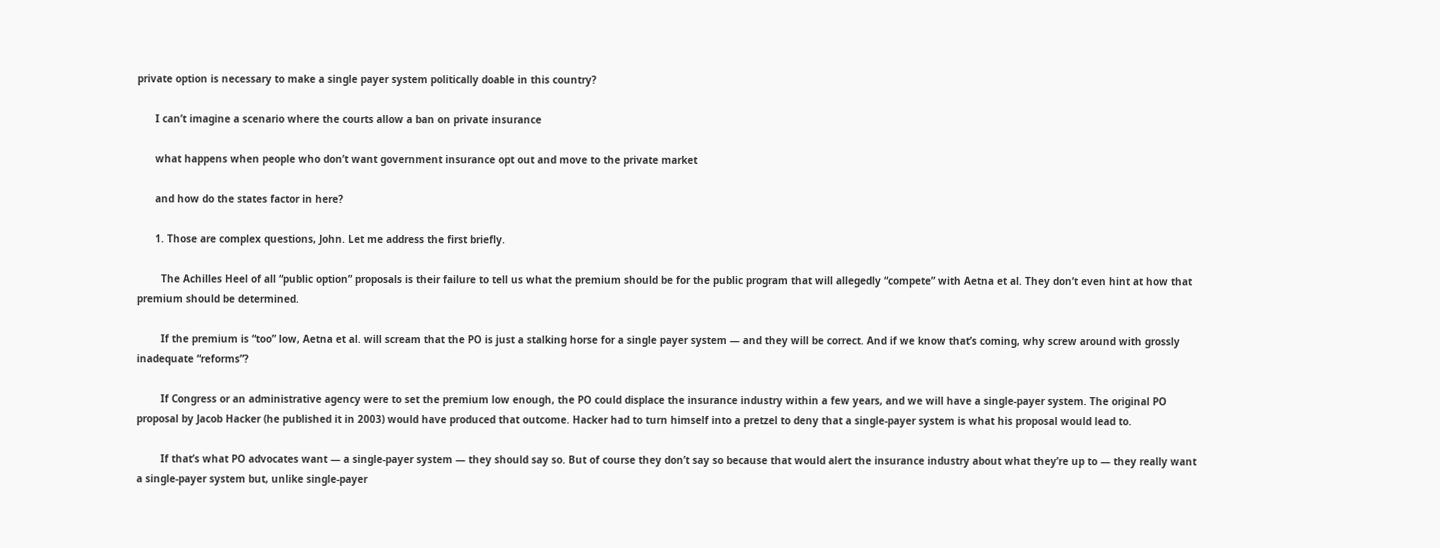private option is necessary to make a single payer system politically doable in this country?

      I can’t imagine a scenario where the courts allow a ban on private insurance

      what happens when people who don’t want government insurance opt out and move to the private market

      and how do the states factor in here?

      1. Those are complex questions, John. Let me address the first briefly.

        The Achilles Heel of all “public option” proposals is their failure to tell us what the premium should be for the public program that will allegedly “compete” with Aetna et al. They don’t even hint at how that premium should be determined.

        If the premium is “too” low, Aetna et al. will scream that the PO is just a stalking horse for a single payer system — and they will be correct. And if we know that’s coming, why screw around with grossly inadequate “reforms”?

        If Congress or an administrative agency were to set the premium low enough, the PO could displace the insurance industry within a few years, and we will have a single-payer system. The original PO proposal by Jacob Hacker (he published it in 2003) would have produced that outcome. Hacker had to turn himself into a pretzel to deny that a single-payer system is what his proposal would lead to.

        If that’s what PO advocates want — a single-payer system — they should say so. But of course they don’t say so because that would alert the insurance industry about what they’re up to — they really want a single-payer system but, unlike single-payer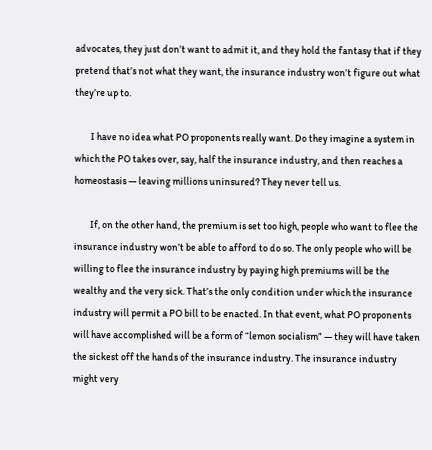advocates, they just don’t want to admit it, and they hold the fantasy that if they pretend that’s not what they want, the insurance industry won’t figure out what they’re up to.

        I have no idea what PO proponents really want. Do they imagine a system in which the PO takes over, say, half the insurance industry, and then reaches a homeostasis — leaving millions uninsured? They never tell us.

        If, on the other hand, the premium is set too high, people who want to flee the insurance industry won’t be able to afford to do so. The only people who will be willing to flee the insurance industry by paying high premiums will be the wealthy and the very sick. That’s the only condition under which the insurance industry will permit a PO bill to be enacted. In that event, what PO proponents will have accomplished will be a form of “lemon socialism” — they will have taken the sickest off the hands of the insurance industry. The insurance industry might very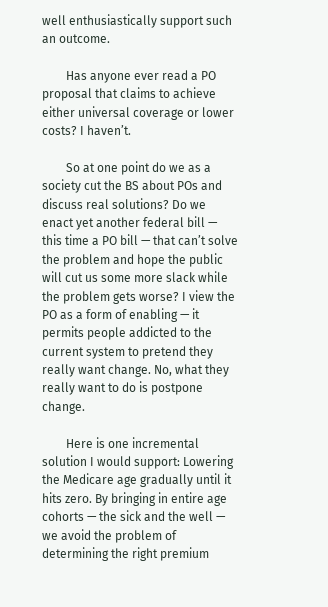well enthusiastically support such an outcome.

        Has anyone ever read a PO proposal that claims to achieve either universal coverage or lower costs? I haven’t.

        So at one point do we as a society cut the BS about POs and discuss real solutions? Do we enact yet another federal bill — this time a PO bill — that can’t solve the problem and hope the public will cut us some more slack while the problem gets worse? I view the PO as a form of enabling — it permits people addicted to the current system to pretend they really want change. No, what they really want to do is postpone change.

        Here is one incremental solution I would support: Lowering the Medicare age gradually until it hits zero. By bringing in entire age cohorts — the sick and the well — we avoid the problem of determining the right premium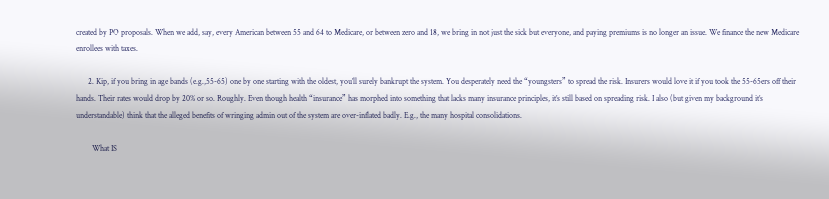created by PO proposals. When we add, say, every American between 55 and 64 to Medicare, or between zero and 18, we bring in not just the sick but everyone, and paying premiums is no longer an issue. We finance the new Medicare enrollees with taxes.

      2. Kip, if you bring in age bands (e.g.,55-65) one by one starting with the oldest, you’ll surely bankrupt the system. You desperately need the “youngsters” to spread the risk. Insurers would love it if you took the 55-65ers off their hands. Their rates would drop by 20% or so. Roughly. Even though health “insurance” has morphed into something that lacks many insurance principles, it’s still based on spreading risk. I also (but given my background it’s understandable) think that the alleged benefits of wringing admin out of the system are over-inflated badly. E.g., the many hospital consolidations.

        What IS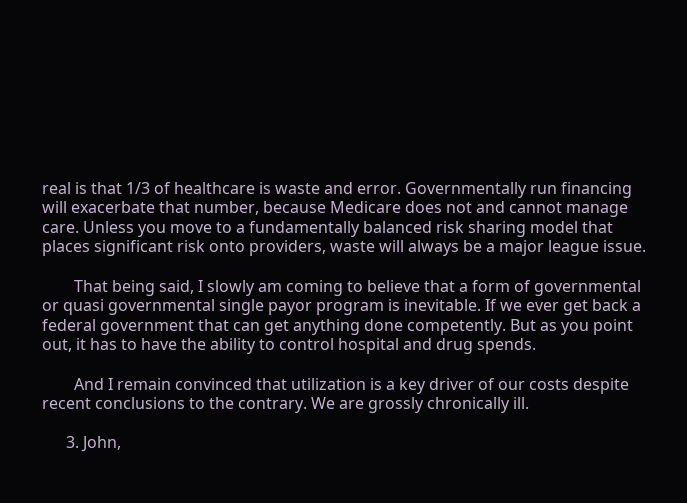real is that 1/3 of healthcare is waste and error. Governmentally run financing will exacerbate that number, because Medicare does not and cannot manage care. Unless you move to a fundamentally balanced risk sharing model that places significant risk onto providers, waste will always be a major league issue.

        That being said, I slowly am coming to believe that a form of governmental or quasi governmental single payor program is inevitable. If we ever get back a federal government that can get anything done competently. But as you point out, it has to have the ability to control hospital and drug spends.

        And I remain convinced that utilization is a key driver of our costs despite recent conclusions to the contrary. We are grossly chronically ill.

      3. John,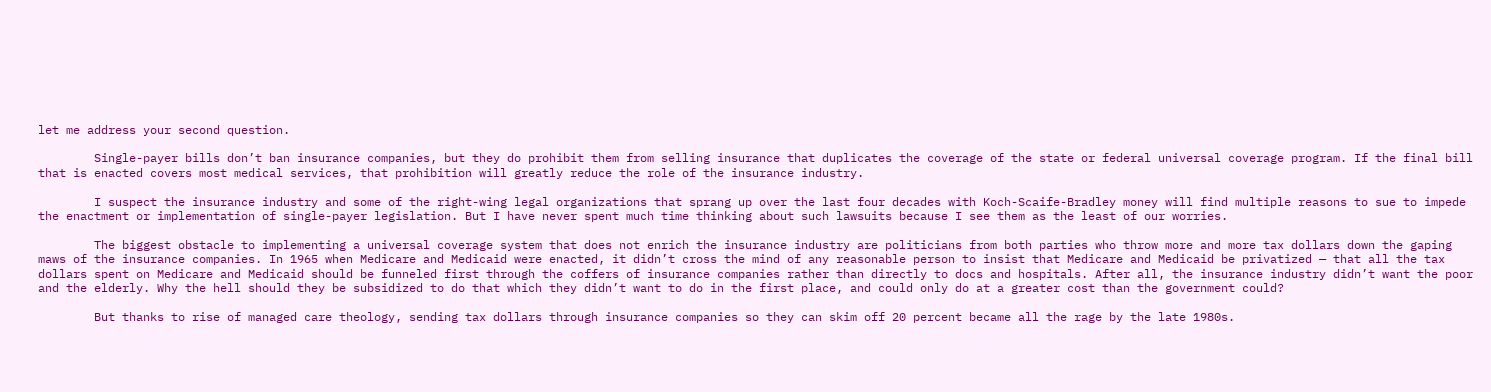let me address your second question.

        Single-payer bills don’t ban insurance companies, but they do prohibit them from selling insurance that duplicates the coverage of the state or federal universal coverage program. If the final bill that is enacted covers most medical services, that prohibition will greatly reduce the role of the insurance industry.

        I suspect the insurance industry and some of the right-wing legal organizations that sprang up over the last four decades with Koch-Scaife-Bradley money will find multiple reasons to sue to impede the enactment or implementation of single-payer legislation. But I have never spent much time thinking about such lawsuits because I see them as the least of our worries.

        The biggest obstacle to implementing a universal coverage system that does not enrich the insurance industry are politicians from both parties who throw more and more tax dollars down the gaping maws of the insurance companies. In 1965 when Medicare and Medicaid were enacted, it didn’t cross the mind of any reasonable person to insist that Medicare and Medicaid be privatized — that all the tax dollars spent on Medicare and Medicaid should be funneled first through the coffers of insurance companies rather than directly to docs and hospitals. After all, the insurance industry didn’t want the poor and the elderly. Why the hell should they be subsidized to do that which they didn’t want to do in the first place, and could only do at a greater cost than the government could?

        But thanks to rise of managed care theology, sending tax dollars through insurance companies so they can skim off 20 percent became all the rage by the late 1980s.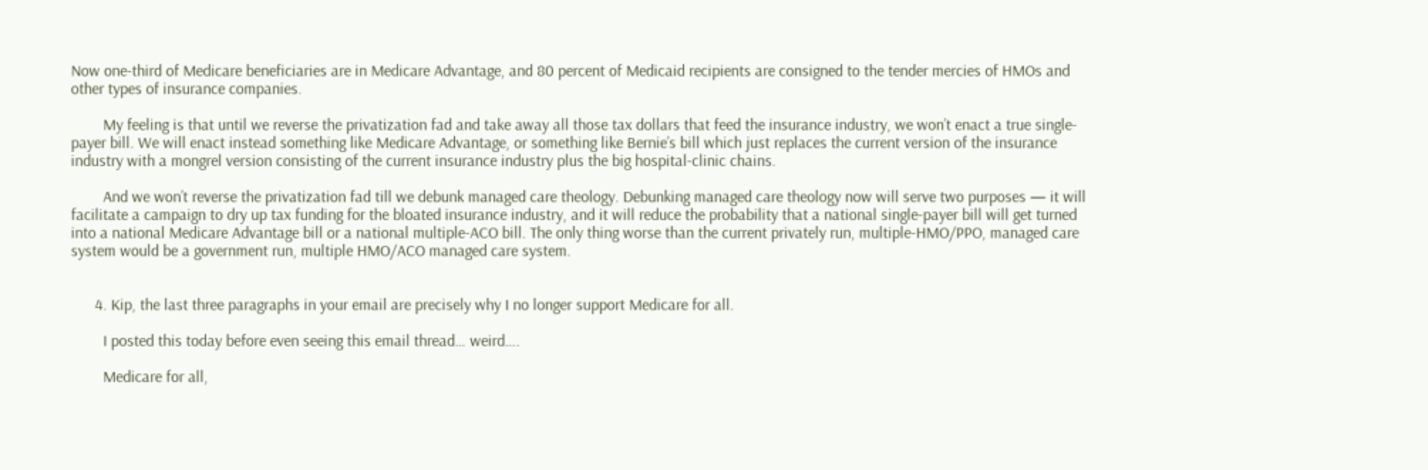Now one-third of Medicare beneficiaries are in Medicare Advantage, and 80 percent of Medicaid recipients are consigned to the tender mercies of HMOs and other types of insurance companies.

        My feeling is that until we reverse the privatization fad and take away all those tax dollars that feed the insurance industry, we won’t enact a true single-payer bill. We will enact instead something like Medicare Advantage, or something like Bernie’s bill which just replaces the current version of the insurance industry with a mongrel version consisting of the current insurance industry plus the big hospital-clinic chains.

        And we won’t reverse the privatization fad till we debunk managed care theology. Debunking managed care theology now will serve two purposes — it will facilitate a campaign to dry up tax funding for the bloated insurance industry, and it will reduce the probability that a national single-payer bill will get turned into a national Medicare Advantage bill or a national multiple-ACO bill. The only thing worse than the current privately run, multiple-HMO/PPO, managed care system would be a government run, multiple HMO/ACO managed care system.


      4. Kip, the last three paragraphs in your email are precisely why I no longer support Medicare for all.

        I posted this today before even seeing this email thread… weird….

        Medicare for all,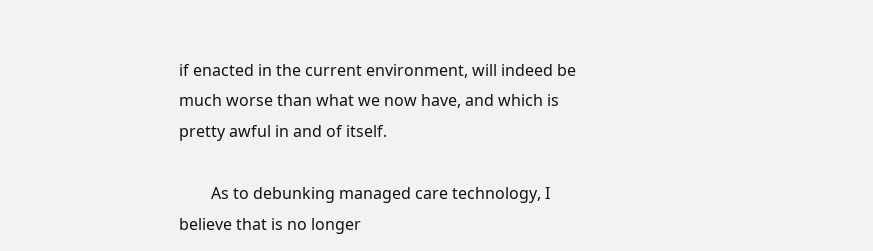if enacted in the current environment, will indeed be much worse than what we now have, and which is pretty awful in and of itself.

        As to debunking managed care technology, I believe that is no longer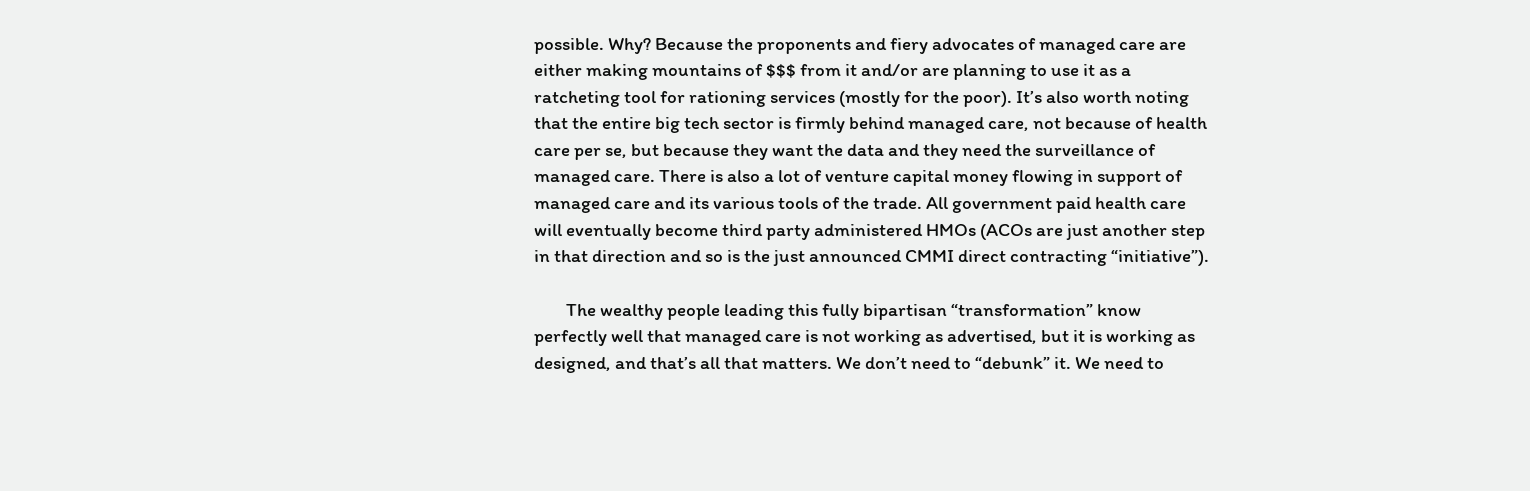possible. Why? Because the proponents and fiery advocates of managed care are either making mountains of $$$ from it and/or are planning to use it as a ratcheting tool for rationing services (mostly for the poor). It’s also worth noting that the entire big tech sector is firmly behind managed care, not because of health care per se, but because they want the data and they need the surveillance of managed care. There is also a lot of venture capital money flowing in support of managed care and its various tools of the trade. All government paid health care will eventually become third party administered HMOs (ACOs are just another step in that direction and so is the just announced CMMI direct contracting “initiative”).

        The wealthy people leading this fully bipartisan “transformation” know perfectly well that managed care is not working as advertised, but it is working as designed, and that’s all that matters. We don’t need to “debunk” it. We need to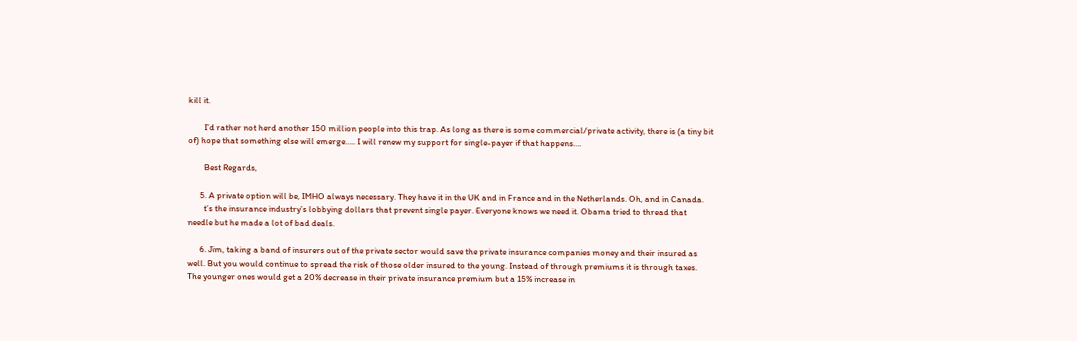kill it.

        I’d rather not herd another 150 million people into this trap. As long as there is some commercial/private activity, there is (a tiny bit of) hope that something else will emerge….. I will renew my support for single-payer if that happens….

        Best Regards,

      5. A private option will be, IMHO always necessary. They have it in the UK and in France and in the Netherlands. Oh, and in Canada.
        t’s the insurance industry’s lobbying dollars that prevent single payer. Everyone knows we need it. Obama tried to thread that needle but he made a lot of bad deals.

      6. Jim, taking a band of insurers out of the private sector would save the private insurance companies money and their insured as well. But you would continue to spread the risk of those older insured to the young. Instead of through premiums it is through taxes. The younger ones would get a 20% decrease in their private insurance premium but a 15% increase in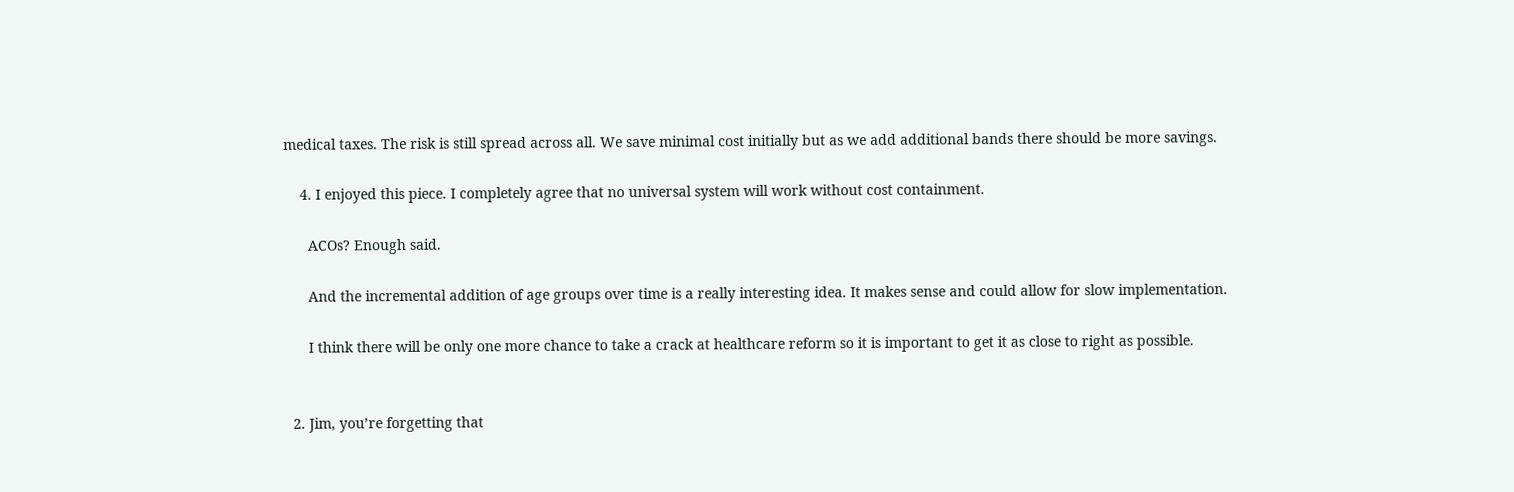medical taxes. The risk is still spread across all. We save minimal cost initially but as we add additional bands there should be more savings.

    4. I enjoyed this piece. I completely agree that no universal system will work without cost containment.

      ACOs? Enough said.

      And the incremental addition of age groups over time is a really interesting idea. It makes sense and could allow for slow implementation.

      I think there will be only one more chance to take a crack at healthcare reform so it is important to get it as close to right as possible.


  2. Jim, you’re forgetting that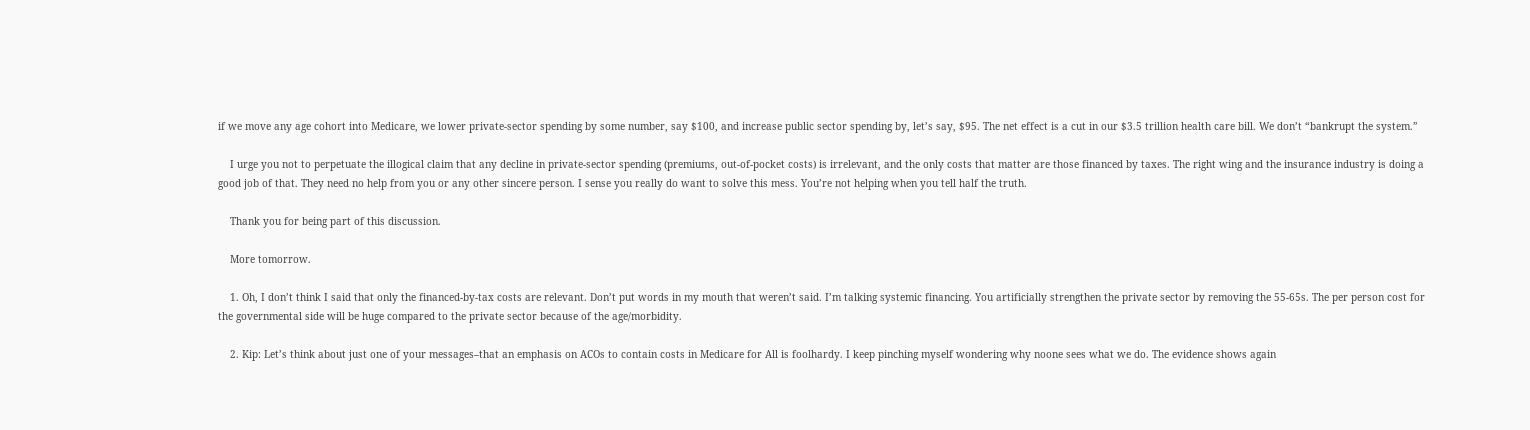if we move any age cohort into Medicare, we lower private-sector spending by some number, say $100, and increase public sector spending by, let’s say, $95. The net effect is a cut in our $3.5 trillion health care bill. We don’t “bankrupt the system.”

    I urge you not to perpetuate the illogical claim that any decline in private-sector spending (premiums, out-of-pocket costs) is irrelevant, and the only costs that matter are those financed by taxes. The right wing and the insurance industry is doing a good job of that. They need no help from you or any other sincere person. I sense you really do want to solve this mess. You’re not helping when you tell half the truth.

    Thank you for being part of this discussion.

    More tomorrow.

    1. Oh, I don’t think I said that only the financed-by-tax costs are relevant. Don’t put words in my mouth that weren’t said. I’m talking systemic financing. You artificially strengthen the private sector by removing the 55-65s. The per person cost for the governmental side will be huge compared to the private sector because of the age/morbidity.

    2. Kip: Let’s think about just one of your messages–that an emphasis on ACOs to contain costs in Medicare for All is foolhardy. I keep pinching myself wondering why noone sees what we do. The evidence shows again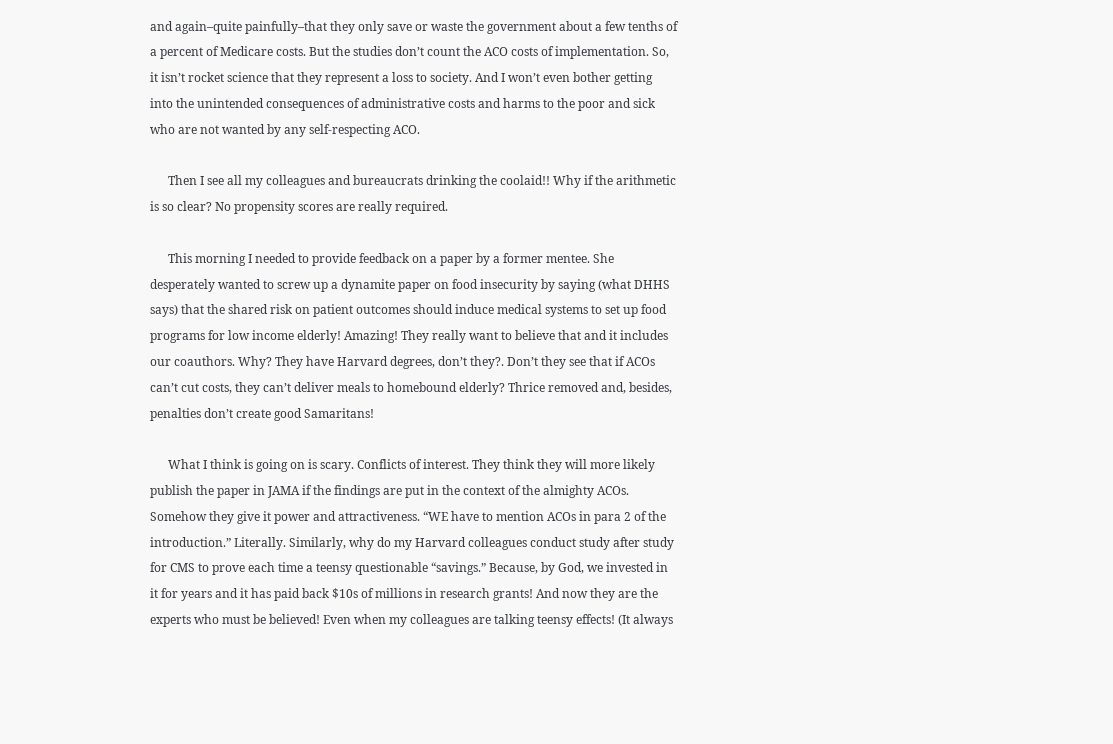and again–quite painfully–that they only save or waste the government about a few tenths of a percent of Medicare costs. But the studies don’t count the ACO costs of implementation. So, it isn’t rocket science that they represent a loss to society. And I won’t even bother getting into the unintended consequences of administrative costs and harms to the poor and sick who are not wanted by any self-respecting ACO.

      Then I see all my colleagues and bureaucrats drinking the coolaid!! Why if the arithmetic is so clear? No propensity scores are really required.

      This morning I needed to provide feedback on a paper by a former mentee. She desperately wanted to screw up a dynamite paper on food insecurity by saying (what DHHS says) that the shared risk on patient outcomes should induce medical systems to set up food programs for low income elderly! Amazing! They really want to believe that and it includes our coauthors. Why? They have Harvard degrees, don’t they?. Don’t they see that if ACOs can’t cut costs, they can’t deliver meals to homebound elderly? Thrice removed and, besides, penalties don’t create good Samaritans!

      What I think is going on is scary. Conflicts of interest. They think they will more likely publish the paper in JAMA if the findings are put in the context of the almighty ACOs. Somehow they give it power and attractiveness. “WE have to mention ACOs in para 2 of the introduction.” Literally. Similarly, why do my Harvard colleagues conduct study after study for CMS to prove each time a teensy questionable “savings.” Because, by God, we invested in it for years and it has paid back $10s of millions in research grants! And now they are the experts who must be believed! Even when my colleagues are talking teensy effects! (It always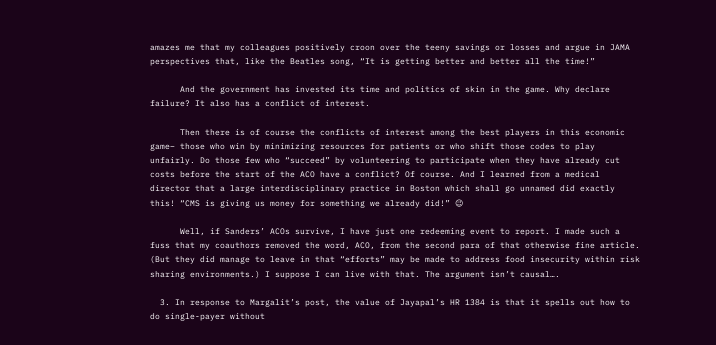amazes me that my colleagues positively croon over the teeny savings or losses and argue in JAMA perspectives that, like the Beatles song, “It is getting better and better all the time!”

      And the government has invested its time and politics of skin in the game. Why declare failure? It also has a conflict of interest.

      Then there is of course the conflicts of interest among the best players in this economic game– those who win by minimizing resources for patients or who shift those codes to play unfairly. Do those few who “succeed” by volunteering to participate when they have already cut costs before the start of the ACO have a conflict? Of course. And I learned from a medical director that a large interdisciplinary practice in Boston which shall go unnamed did exactly this! “CMS is giving us money for something we already did!” 😉

      Well, if Sanders’ ACOs survive, I have just one redeeming event to report. I made such a fuss that my coauthors removed the word, ACO, from the second para of that otherwise fine article. (But they did manage to leave in that “efforts” may be made to address food insecurity within risk sharing environments.) I suppose I can live with that. The argument isn’t causal….

  3. In response to Margalit’s post, the value of Jayapal’s HR 1384 is that it spells out how to do single-payer without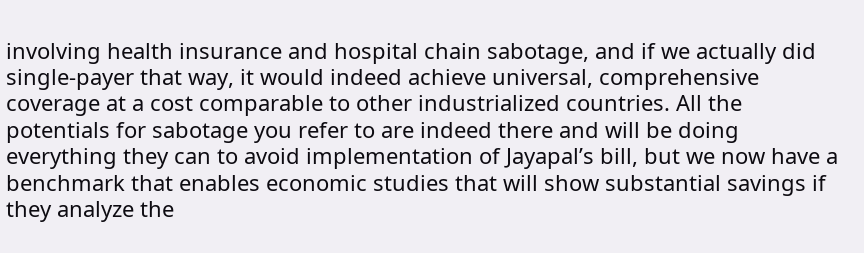involving health insurance and hospital chain sabotage, and if we actually did single-payer that way, it would indeed achieve universal, comprehensive coverage at a cost comparable to other industrialized countries. All the potentials for sabotage you refer to are indeed there and will be doing everything they can to avoid implementation of Jayapal’s bill, but we now have a benchmark that enables economic studies that will show substantial savings if they analyze the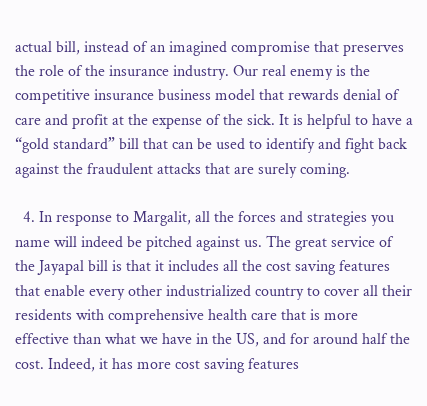actual bill, instead of an imagined compromise that preserves the role of the insurance industry. Our real enemy is the competitive insurance business model that rewards denial of care and profit at the expense of the sick. It is helpful to have a “gold standard” bill that can be used to identify and fight back against the fraudulent attacks that are surely coming.

  4. In response to Margalit, all the forces and strategies you name will indeed be pitched against us. The great service of the Jayapal bill is that it includes all the cost saving features that enable every other industrialized country to cover all their residents with comprehensive health care that is more effective than what we have in the US, and for around half the cost. Indeed, it has more cost saving features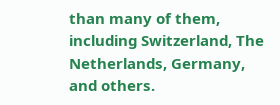than many of them, including Switzerland, The Netherlands, Germany, and others.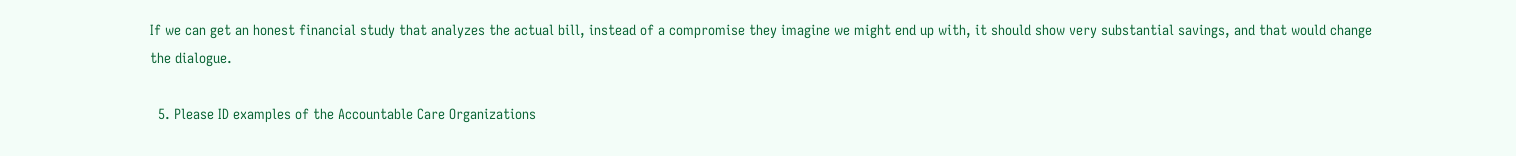If we can get an honest financial study that analyzes the actual bill, instead of a compromise they imagine we might end up with, it should show very substantial savings, and that would change the dialogue.

  5. Please ID examples of the Accountable Care Organizations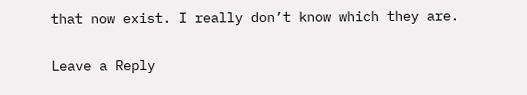that now exist. I really don’t know which they are.

Leave a Reply